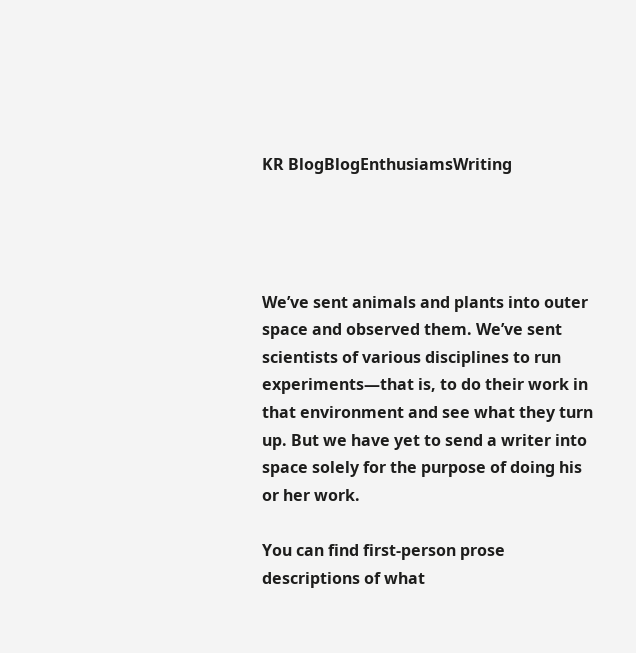KR BlogBlogEnthusiamsWriting




We’ve sent animals and plants into outer space and observed them. We’ve sent scientists of various disciplines to run experiments—that is, to do their work in that environment and see what they turn up. But we have yet to send a writer into space solely for the purpose of doing his or her work.

You can find first-person prose descriptions of what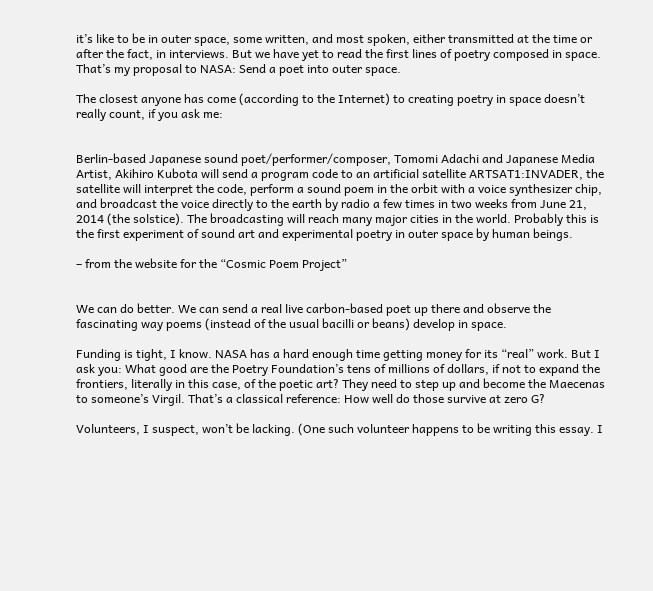it’s like to be in outer space, some written, and most spoken, either transmitted at the time or after the fact, in interviews. But we have yet to read the first lines of poetry composed in space. That’s my proposal to NASA: Send a poet into outer space.

The closest anyone has come (according to the Internet) to creating poetry in space doesn’t really count, if you ask me:


Berlin-based Japanese sound poet/performer/composer, Tomomi Adachi and Japanese Media Artist, Akihiro Kubota will send a program code to an artificial satellite ARTSAT1:INVADER, the satellite will interpret the code, perform a sound poem in the orbit with a voice synthesizer chip, and broadcast the voice directly to the earth by radio a few times in two weeks from June 21, 2014 (the solstice). The broadcasting will reach many major cities in the world. Probably this is the first experiment of sound art and experimental poetry in outer space by human beings.

– from the website for the “Cosmic Poem Project”


We can do better. We can send a real live carbon-based poet up there and observe the fascinating way poems (instead of the usual bacilli or beans) develop in space.

Funding is tight, I know. NASA has a hard enough time getting money for its “real” work. But I ask you: What good are the Poetry Foundation’s tens of millions of dollars, if not to expand the frontiers, literally in this case, of the poetic art? They need to step up and become the Maecenas to someone’s Virgil. That’s a classical reference: How well do those survive at zero G?

Volunteers, I suspect, won’t be lacking. (One such volunteer happens to be writing this essay. I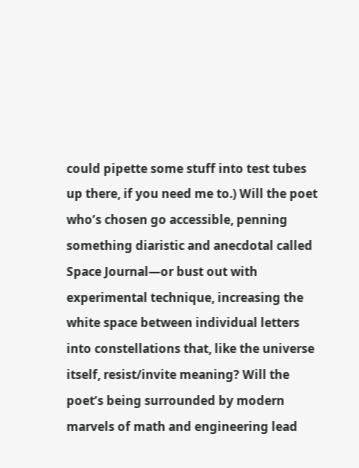could pipette some stuff into test tubes up there, if you need me to.) Will the poet who’s chosen go accessible, penning something diaristic and anecdotal called Space Journal—or bust out with experimental technique, increasing the white space between individual letters into constellations that, like the universe itself, resist/invite meaning? Will the poet’s being surrounded by modern marvels of math and engineering lead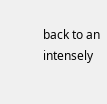back to an intensely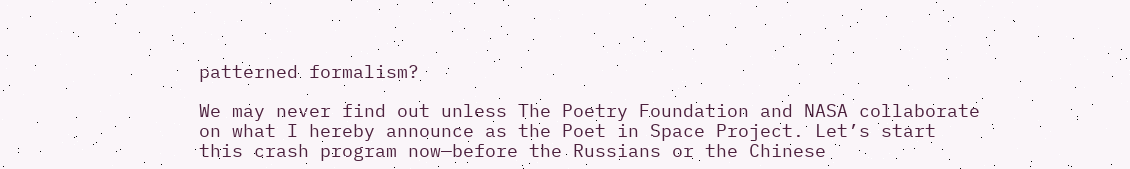patterned formalism?

We may never find out unless The Poetry Foundation and NASA collaborate on what I hereby announce as the Poet in Space Project. Let’s start this crash program now—before the Russians or the Chinese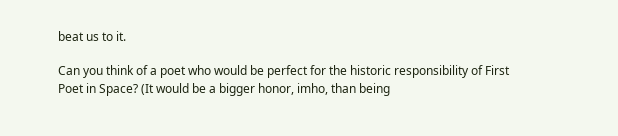beat us to it.

Can you think of a poet who would be perfect for the historic responsibility of First Poet in Space? (It would be a bigger honor, imho, than being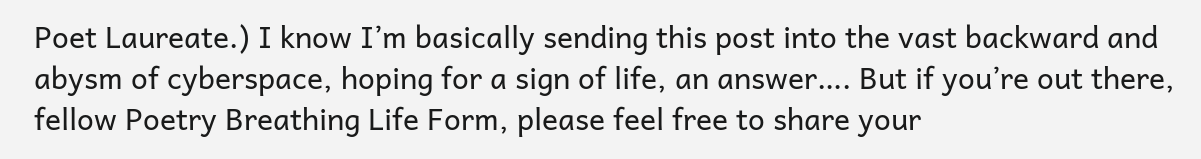Poet Laureate.) I know I’m basically sending this post into the vast backward and abysm of cyberspace, hoping for a sign of life, an answer…. But if you’re out there, fellow Poetry Breathing Life Form, please feel free to share your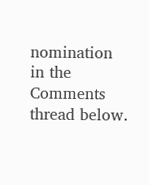nomination in the Comments thread below.